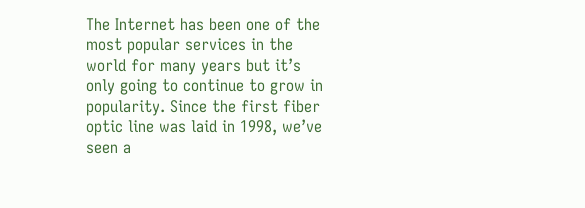The Internet has been one of the most popular services in the world for many years but it’s only going to continue to grow in popularity. Since the first fiber optic line was laid in 1998, we’ve seen a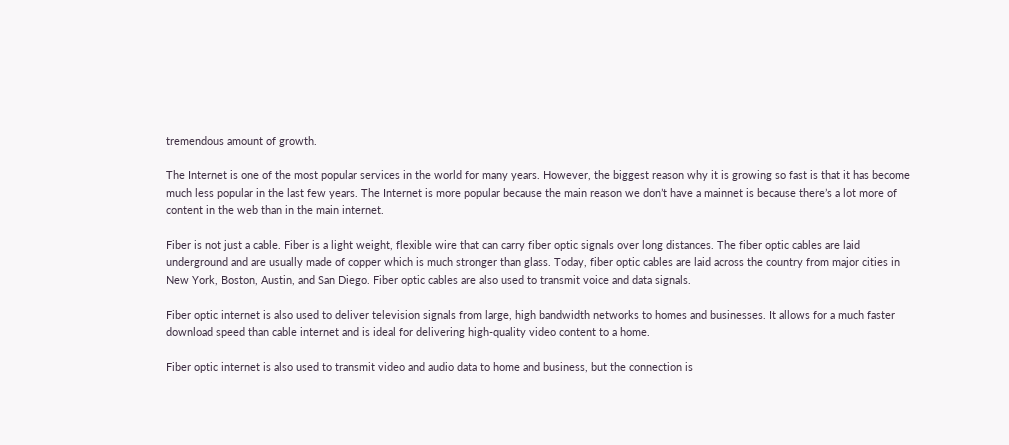tremendous amount of growth.

The Internet is one of the most popular services in the world for many years. However, the biggest reason why it is growing so fast is that it has become much less popular in the last few years. The Internet is more popular because the main reason we don’t have a mainnet is because there’s a lot more of content in the web than in the main internet.

Fiber is not just a cable. Fiber is a light weight, flexible wire that can carry fiber optic signals over long distances. The fiber optic cables are laid underground and are usually made of copper which is much stronger than glass. Today, fiber optic cables are laid across the country from major cities in New York, Boston, Austin, and San Diego. Fiber optic cables are also used to transmit voice and data signals.

Fiber optic internet is also used to deliver television signals from large, high bandwidth networks to homes and businesses. It allows for a much faster download speed than cable internet and is ideal for delivering high-quality video content to a home.

Fiber optic internet is also used to transmit video and audio data to home and business, but the connection is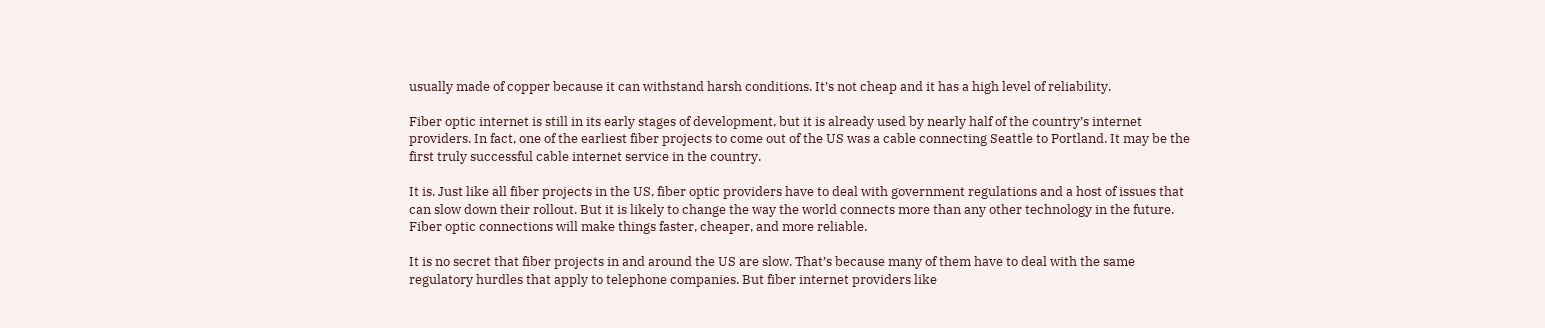usually made of copper because it can withstand harsh conditions. It’s not cheap and it has a high level of reliability.

Fiber optic internet is still in its early stages of development, but it is already used by nearly half of the country’s internet providers. In fact, one of the earliest fiber projects to come out of the US was a cable connecting Seattle to Portland. It may be the first truly successful cable internet service in the country.

It is. Just like all fiber projects in the US, fiber optic providers have to deal with government regulations and a host of issues that can slow down their rollout. But it is likely to change the way the world connects more than any other technology in the future. Fiber optic connections will make things faster, cheaper, and more reliable.

It is no secret that fiber projects in and around the US are slow. That’s because many of them have to deal with the same regulatory hurdles that apply to telephone companies. But fiber internet providers like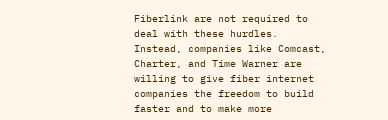Fiberlink are not required to deal with these hurdles. Instead, companies like Comcast, Charter, and Time Warner are willing to give fiber internet companies the freedom to build faster and to make more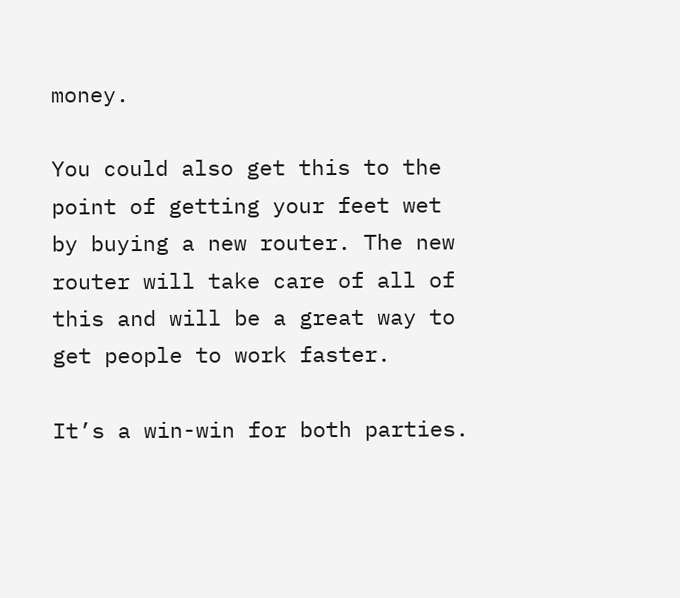money.

You could also get this to the point of getting your feet wet by buying a new router. The new router will take care of all of this and will be a great way to get people to work faster.

It’s a win-win for both parties.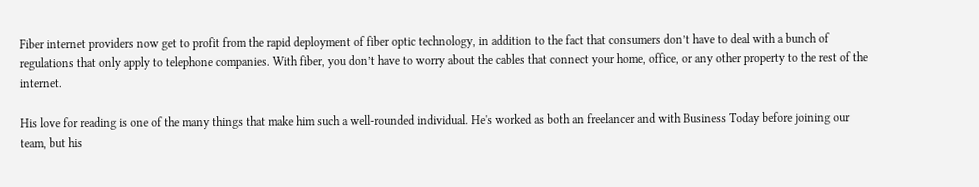Fiber internet providers now get to profit from the rapid deployment of fiber optic technology, in addition to the fact that consumers don’t have to deal with a bunch of regulations that only apply to telephone companies. With fiber, you don’t have to worry about the cables that connect your home, office, or any other property to the rest of the internet.

His love for reading is one of the many things that make him such a well-rounded individual. He's worked as both an freelancer and with Business Today before joining our team, but his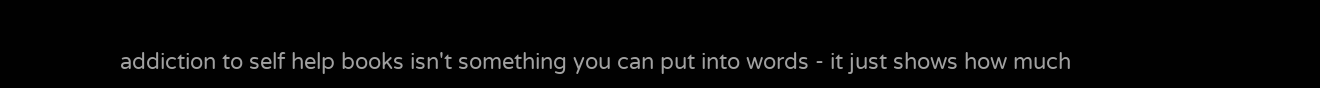addiction to self help books isn't something you can put into words - it just shows how much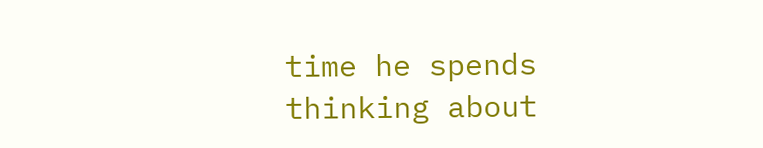time he spends thinking about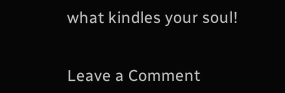what kindles your soul!


Leave a Comment